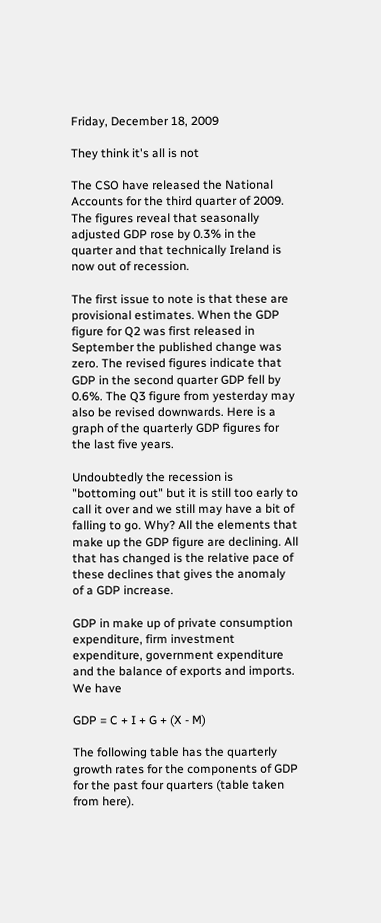Friday, December 18, 2009

They think it's all is not

The CSO have released the National Accounts for the third quarter of 2009. The figures reveal that seasonally adjusted GDP rose by 0.3% in the quarter and that technically Ireland is now out of recession.

The first issue to note is that these are provisional estimates. When the GDP figure for Q2 was first released in September the published change was zero. The revised figures indicate that GDP in the second quarter GDP fell by 0.6%. The Q3 figure from yesterday may also be revised downwards. Here is a graph of the quarterly GDP figures for the last five years.

Undoubtedly the recession is "bottoming out" but it is still too early to call it over and we still may have a bit of falling to go. Why? All the elements that make up the GDP figure are declining. All that has changed is the relative pace of these declines that gives the anomaly of a GDP increase.

GDP in make up of private consumption expenditure, firm investment expenditure, government expenditure and the balance of exports and imports. We have

GDP = C + I + G + (X - M)

The following table has the quarterly growth rates for the components of GDP for the past four quarters (table taken from here).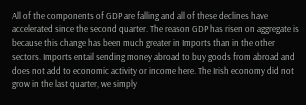All of the components of GDP are falling and all of these declines have accelerated since the second quarter. The reason GDP has risen on aggregate is because this change has been much greater in Imports than in the other sectors. Imports entail sending money abroad to buy goods from abroad and does not add to economic activity or income here. The Irish economy did not grow in the last quarter, we simply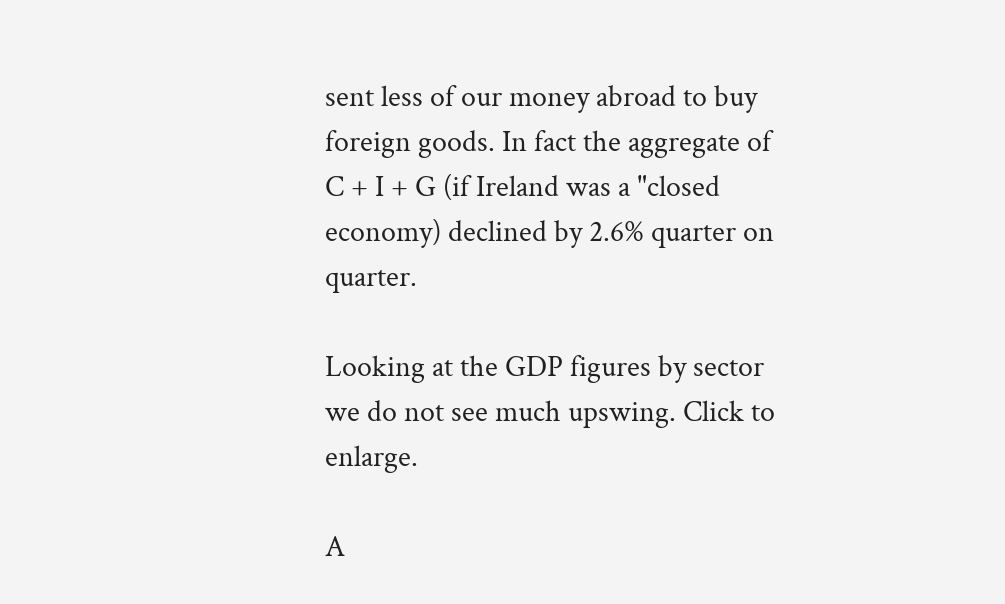sent less of our money abroad to buy foreign goods. In fact the aggregate of C + I + G (if Ireland was a "closed economy) declined by 2.6% quarter on quarter.

Looking at the GDP figures by sector we do not see much upswing. Click to enlarge.

A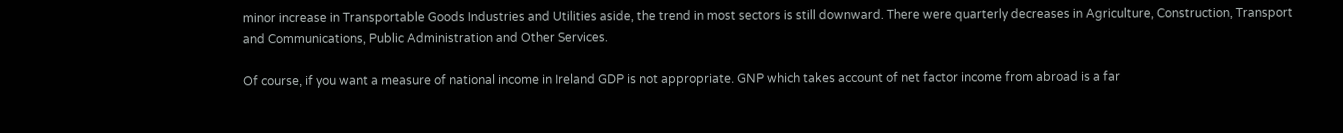minor increase in Transportable Goods Industries and Utilities aside, the trend in most sectors is still downward. There were quarterly decreases in Agriculture, Construction, Transport and Communications, Public Administration and Other Services.

Of course, if you want a measure of national income in Ireland GDP is not appropriate. GNP which takes account of net factor income from abroad is a far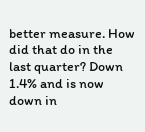better measure. How did that do in the last quarter? Down 1.4% and is now down in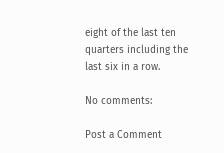eight of the last ten quarters including the last six in a row.

No comments:

Post a Comment